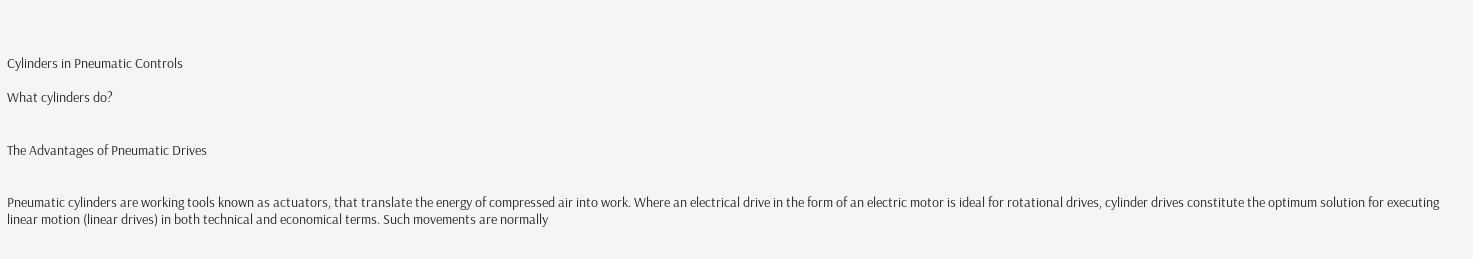Cylinders in Pneumatic Controls

What cylinders do?


The Advantages of Pneumatic Drives


Pneumatic cylinders are working tools known as actuators, that translate the energy of compressed air into work. Where an electrical drive in the form of an electric motor is ideal for rotational drives, cylinder drives constitute the optimum solution for executing linear motion (linear drives) in both technical and economical terms. Such movements are normally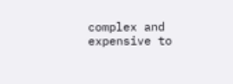complex and expensive to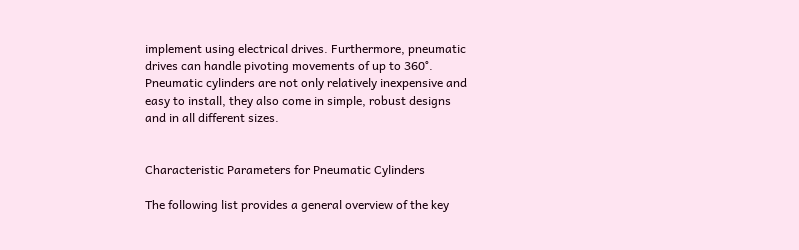implement using electrical drives. Furthermore, pneumatic drives can handle pivoting movements of up to 360°. Pneumatic cylinders are not only relatively inexpensive and easy to install, they also come in simple, robust designs and in all different sizes.


Characteristic Parameters for Pneumatic Cylinders

The following list provides a general overview of the key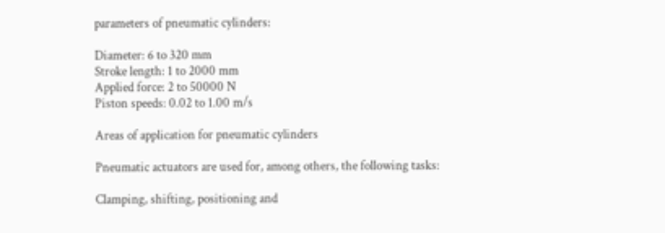parameters of pneumatic cylinders:

Diameter: 6 to 320 mm
Stroke length: 1 to 2000 mm
Applied force: 2 to 50000 N
Piston speeds: 0.02 to 1.00 m/s

Areas of application for pneumatic cylinders

Pneumatic actuators are used for, among others, the following tasks:

Clamping, shifting, positioning and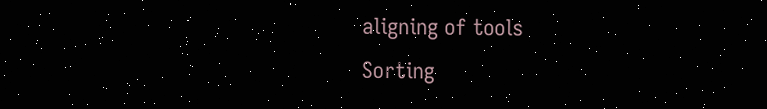aligning of tools
Sorting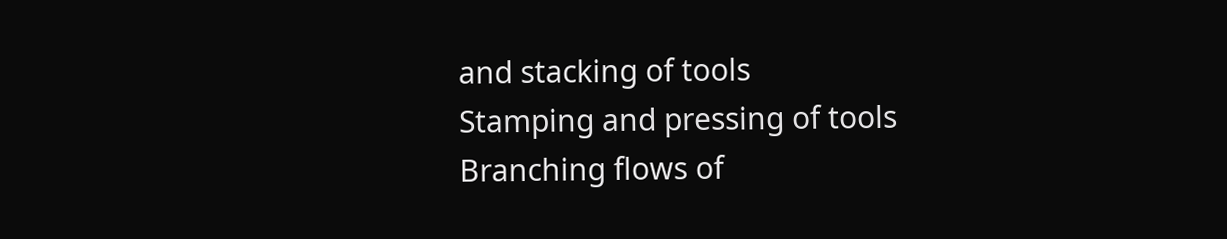and stacking of tools
Stamping and pressing of tools
Branching flows of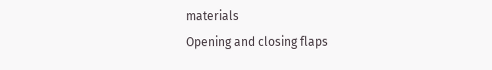materials
Opening and closing flaps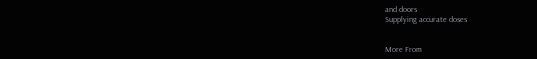and doors
Supplying accurate doses


More From